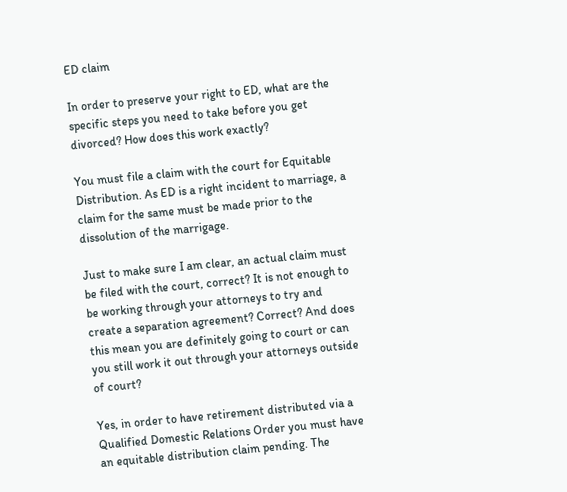ED claim

In order to preserve your right to ED, what are the specific steps you need to take before you get divorced? How does this work exactly?

You must file a claim with the court for Equitable Distribution. As ED is a right incident to marriage, a claim for the same must be made prior to the dissolution of the marrigage.

Just to make sure I am clear, an actual claim must be filed with the court, correct? It is not enough to be working through your attorneys to try and create a separation agreement? Correct? And does this mean you are definitely going to court or can you still work it out through your attorneys outside of court?

Yes, in order to have retirement distributed via a Qualified Domestic Relations Order you must have an equitable distribution claim pending. The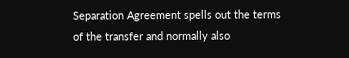Separation Agreement spells out the terms of the transfer and normally also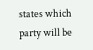states which party will be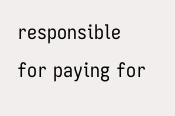responsible for paying for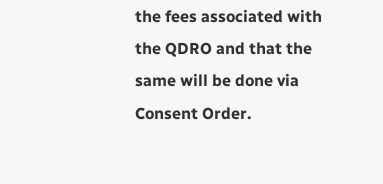the fees associated with the QDRO and that the same will be done via Consent Order.